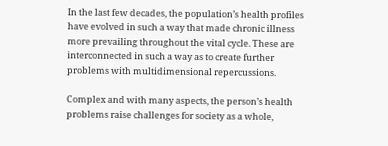In the last few decades, the population’s health profiles have evolved in such a way that made chronic illness more prevailing throughout the vital cycle. These are interconnected in such a way as to create further problems with multidimensional repercussions.

Complex and with many aspects, the person’s health problems raise challenges for society as a whole,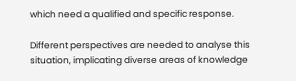which need a qualified and specific response.

Different perspectives are needed to analyse this situation, implicating diverse areas of knowledge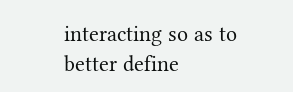interacting so as to better define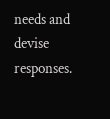needs and devise responses.